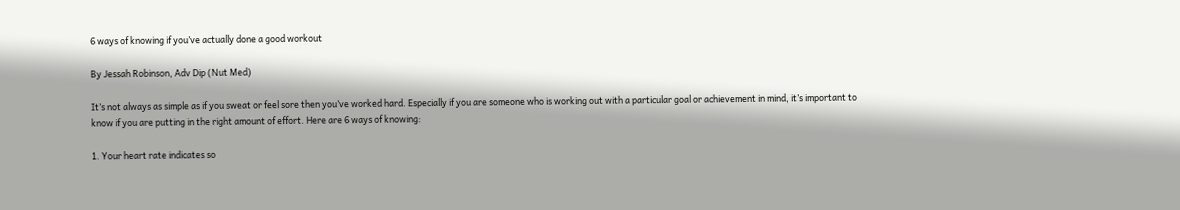6 ways of knowing if you’ve actually done a good workout

By Jessah Robinson, Adv Dip (Nut Med)

It’s not always as simple as if you sweat or feel sore then you’ve worked hard. Especially if you are someone who is working out with a particular goal or achievement in mind, it’s important to know if you are putting in the right amount of effort. Here are 6 ways of knowing:

1. Your heart rate indicates so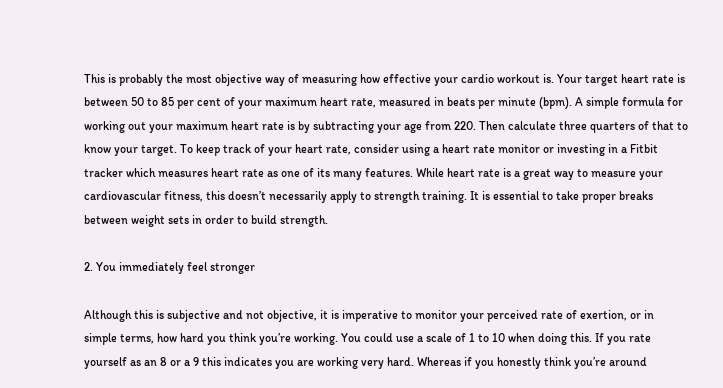This is probably the most objective way of measuring how effective your cardio workout is. Your target heart rate is between 50 to 85 per cent of your maximum heart rate, measured in beats per minute (bpm). A simple formula for working out your maximum heart rate is by subtracting your age from 220. Then calculate three quarters of that to know your target. To keep track of your heart rate, consider using a heart rate monitor or investing in a Fitbit tracker which measures heart rate as one of its many features. While heart rate is a great way to measure your cardiovascular fitness, this doesn’t necessarily apply to strength training. It is essential to take proper breaks between weight sets in order to build strength.

2. You immediately feel stronger

Although this is subjective and not objective, it is imperative to monitor your perceived rate of exertion, or in simple terms, how hard you think you’re working. You could use a scale of 1 to 10 when doing this. If you rate yourself as an 8 or a 9 this indicates you are working very hard. Whereas if you honestly think you’re around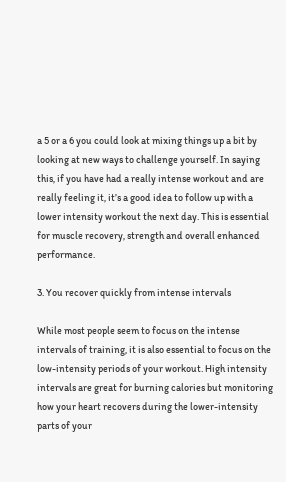a 5 or a 6 you could look at mixing things up a bit by looking at new ways to challenge yourself. In saying this, if you have had a really intense workout and are really feeling it, it’s a good idea to follow up with a lower intensity workout the next day. This is essential for muscle recovery, strength and overall enhanced performance.

3. You recover quickly from intense intervals

While most people seem to focus on the intense intervals of training, it is also essential to focus on the low-intensity periods of your workout. High intensity intervals are great for burning calories but monitoring how your heart recovers during the lower-intensity parts of your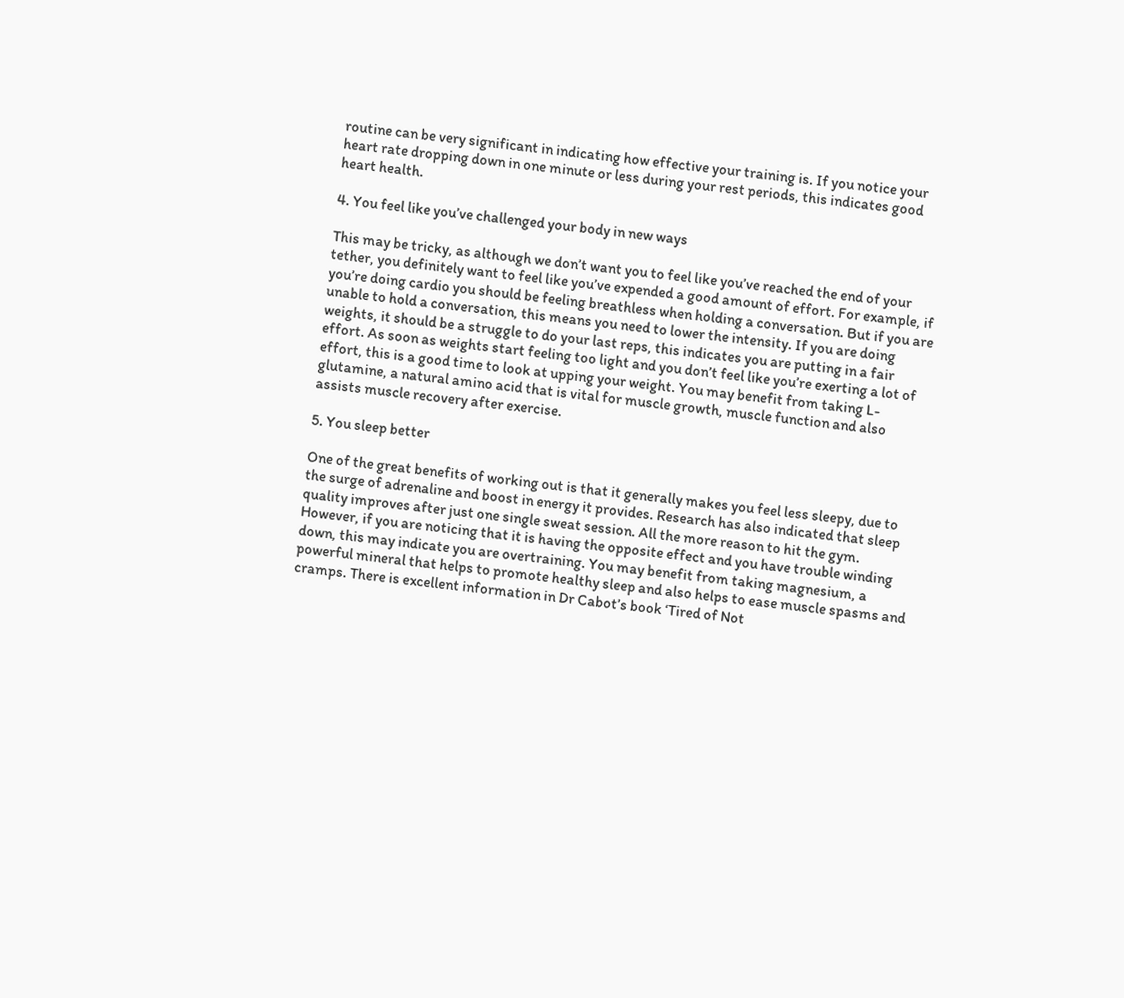routine can be very significant in indicating how effective your training is. If you notice your heart rate dropping down in one minute or less during your rest periods, this indicates good heart health.

4. You feel like you’ve challenged your body in new ways

This may be tricky, as although we don’t want you to feel like you’ve reached the end of your tether, you definitely want to feel like you’ve expended a good amount of effort. For example, if you’re doing cardio you should be feeling breathless when holding a conversation. But if you are unable to hold a conversation, this means you need to lower the intensity. If you are doing weights, it should be a struggle to do your last reps, this indicates you are putting in a fair effort. As soon as weights start feeling too light and you don’t feel like you’re exerting a lot of effort, this is a good time to look at upping your weight. You may benefit from taking L-glutamine, a natural amino acid that is vital for muscle growth, muscle function and also assists muscle recovery after exercise.

5. You sleep better

One of the great benefits of working out is that it generally makes you feel less sleepy, due to the surge of adrenaline and boost in energy it provides. Research has also indicated that sleep quality improves after just one single sweat session. All the more reason to hit the gym. However, if you are noticing that it is having the opposite effect and you have trouble winding down, this may indicate you are overtraining. You may benefit from taking magnesium, a powerful mineral that helps to promote healthy sleep and also helps to ease muscle spasms and cramps. There is excellent information in Dr Cabot’s book ‘Tired of Not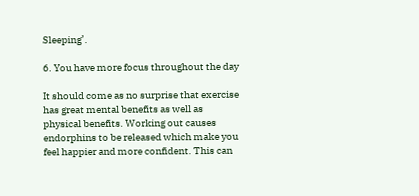Sleeping’.

6. You have more focus throughout the day

It should come as no surprise that exercise has great mental benefits as well as physical benefits. Working out causes endorphins to be released which make you feel happier and more confident. This can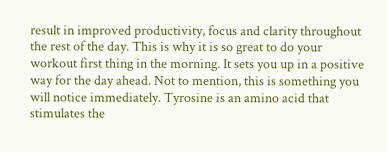result in improved productivity, focus and clarity throughout the rest of the day. This is why it is so great to do your workout first thing in the morning. It sets you up in a positive way for the day ahead. Not to mention, this is something you will notice immediately. Tyrosine is an amino acid that stimulates the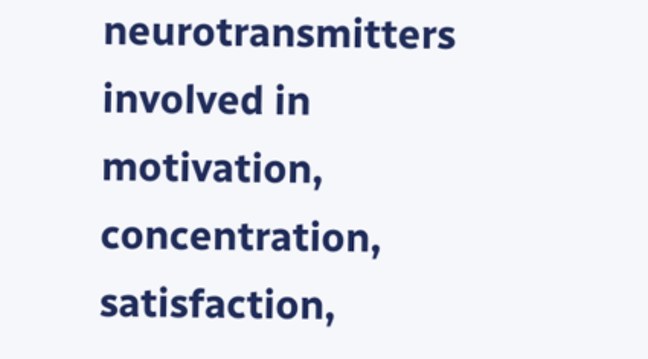neurotransmitters involved in motivation, concentration, satisfaction,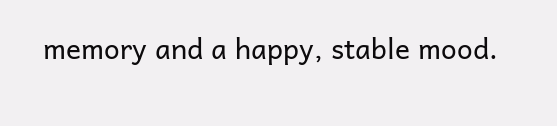memory and a happy, stable mood.